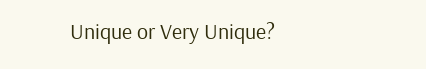Unique or Very Unique?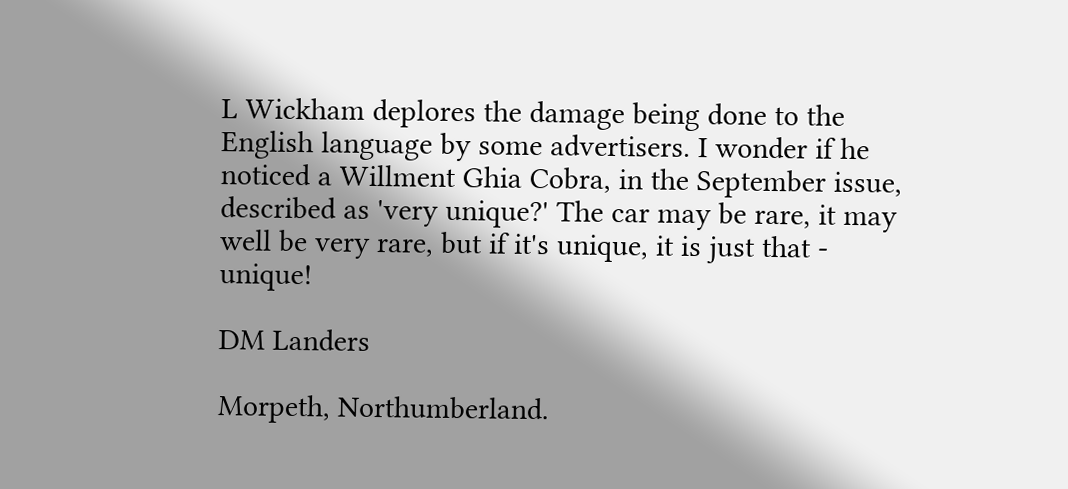L Wickham deplores the damage being done to the English language by some advertisers. I wonder if he noticed a Willment Ghia Cobra, in the September issue, described as 'very unique?' The car may be rare, it may well be very rare, but if it's unique, it is just that - unique!

DM Landers

Morpeth, Northumberland.